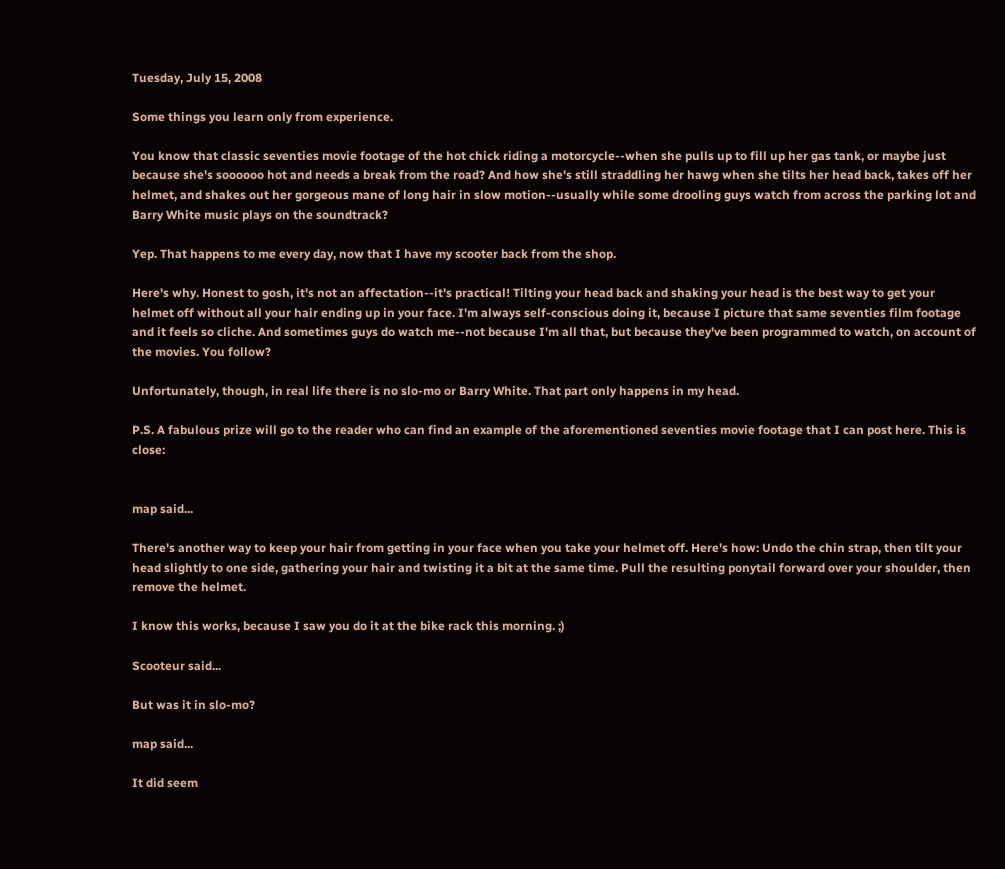Tuesday, July 15, 2008

Some things you learn only from experience.

You know that classic seventies movie footage of the hot chick riding a motorcycle--when she pulls up to fill up her gas tank, or maybe just because she's soooooo hot and needs a break from the road? And how she's still straddling her hawg when she tilts her head back, takes off her helmet, and shakes out her gorgeous mane of long hair in slow motion--usually while some drooling guys watch from across the parking lot and Barry White music plays on the soundtrack?

Yep. That happens to me every day, now that I have my scooter back from the shop.

Here's why. Honest to gosh, it's not an affectation--it's practical! Tilting your head back and shaking your head is the best way to get your helmet off without all your hair ending up in your face. I'm always self-conscious doing it, because I picture that same seventies film footage and it feels so cliche. And sometimes guys do watch me--not because I'm all that, but because they've been programmed to watch, on account of the movies. You follow?

Unfortunately, though, in real life there is no slo-mo or Barry White. That part only happens in my head.

P.S. A fabulous prize will go to the reader who can find an example of the aforementioned seventies movie footage that I can post here. This is close:


map said...

There's another way to keep your hair from getting in your face when you take your helmet off. Here's how: Undo the chin strap, then tilt your head slightly to one side, gathering your hair and twisting it a bit at the same time. Pull the resulting ponytail forward over your shoulder, then remove the helmet.

I know this works, because I saw you do it at the bike rack this morning. ;)

Scooteur said...

But was it in slo-mo?

map said...

It did seem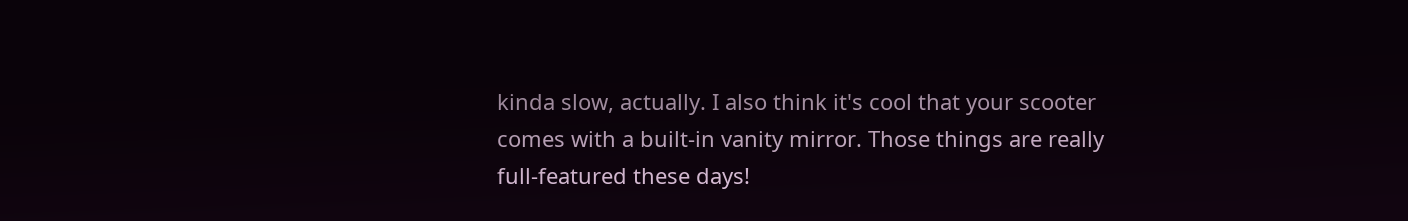kinda slow, actually. I also think it's cool that your scooter comes with a built-in vanity mirror. Those things are really full-featured these days!